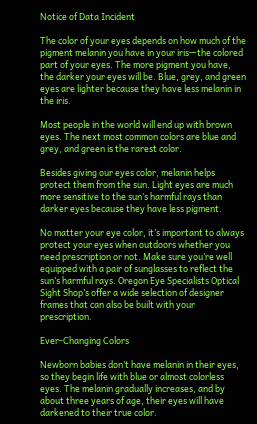Notice of Data Incident

The color of your eyes depends on how much of the pigment melanin you have in your iris—the colored part of your eyes. The more pigment you have, the darker your eyes will be. Blue, grey, and green eyes are lighter because they have less melanin in the iris.

Most people in the world will end up with brown eyes. The next most common colors are blue and grey, and green is the rarest color.

Besides giving our eyes color, melanin helps protect them from the sun. Light eyes are much more sensitive to the sun’s harmful rays than darker eyes because they have less pigment.

No matter your eye color, it’s important to always protect your eyes when outdoors whether you need prescription or not. Make sure you’re well equipped with a pair of sunglasses to reflect the sun’s harmful rays. Oregon Eye Specialists Optical Sight Shop’s offer a wide selection of designer frames that can also be built with your prescription.

Ever-Changing Colors

Newborn babies don’t have melanin in their eyes, so they begin life with blue or almost colorless eyes. The melanin gradually increases, and by about three years of age, their eyes will have darkened to their true color.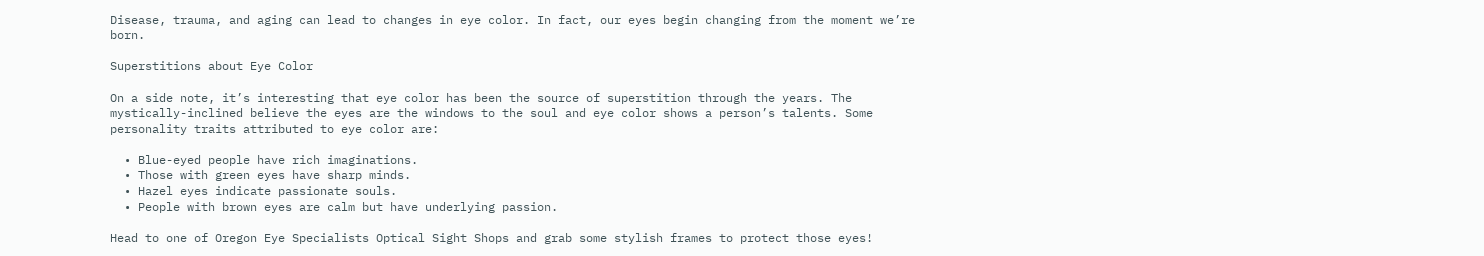Disease, trauma, and aging can lead to changes in eye color. In fact, our eyes begin changing from the moment we’re born.

Superstitions about Eye Color

On a side note, it’s interesting that eye color has been the source of superstition through the years. The mystically-inclined believe the eyes are the windows to the soul and eye color shows a person’s talents. Some personality traits attributed to eye color are:

  • Blue-eyed people have rich imaginations.
  • Those with green eyes have sharp minds.
  • Hazel eyes indicate passionate souls.
  • People with brown eyes are calm but have underlying passion.

Head to one of Oregon Eye Specialists Optical Sight Shops and grab some stylish frames to protect those eyes!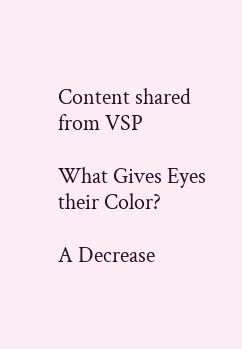Content shared from VSP

What Gives Eyes their Color?

A Decrease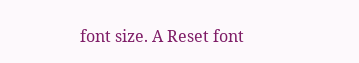font size. A Reset font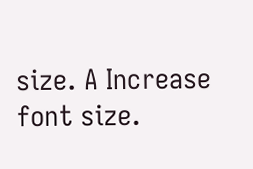size. A Increase font size.